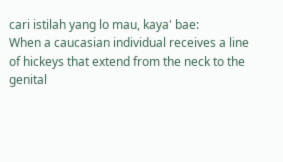cari istilah yang lo mau, kaya' bae:
When a caucasian individual receives a line of hickeys that extend from the neck to the genital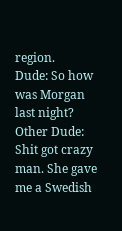region.
Dude: So how was Morgan last night?
Other Dude: Shit got crazy man. She gave me a Swedish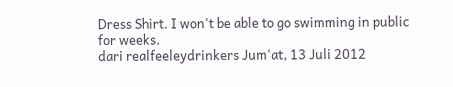Dress Shirt. I won't be able to go swimming in public for weeks.
dari realfeeleydrinkers Jum'at, 13 Juli 2012